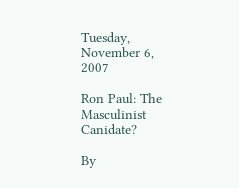Tuesday, November 6, 2007

Ron Paul: The Masculinist Canidate?

By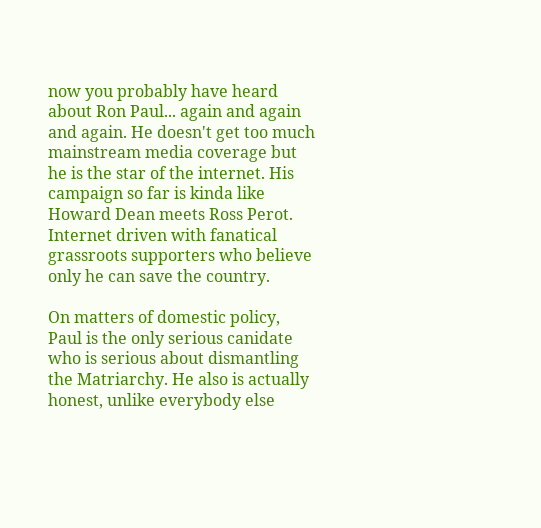now you probably have heard about Ron Paul... again and again and again. He doesn't get too much mainstream media coverage but he is the star of the internet. His campaign so far is kinda like Howard Dean meets Ross Perot. Internet driven with fanatical grassroots supporters who believe only he can save the country.

On matters of domestic policy, Paul is the only serious canidate who is serious about dismantling the Matriarchy. He also is actually honest, unlike everybody else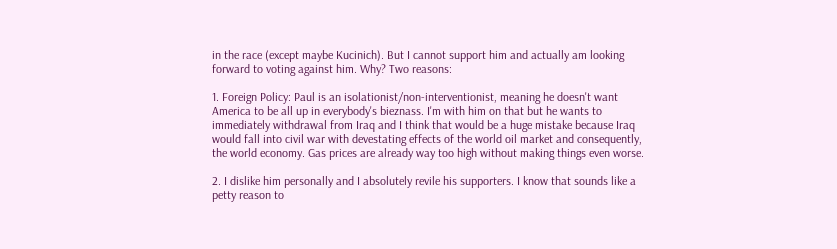in the race (except maybe Kucinich). But I cannot support him and actually am looking forward to voting against him. Why? Two reasons:

1. Foreign Policy: Paul is an isolationist/non-interventionist, meaning he doesn't want America to be all up in everybody's bieznass. I'm with him on that but he wants to immediately withdrawal from Iraq and I think that would be a huge mistake because Iraq would fall into civil war with devestating effects of the world oil market and consequently, the world economy. Gas prices are already way too high without making things even worse.

2. I dislike him personally and I absolutely revile his supporters. I know that sounds like a petty reason to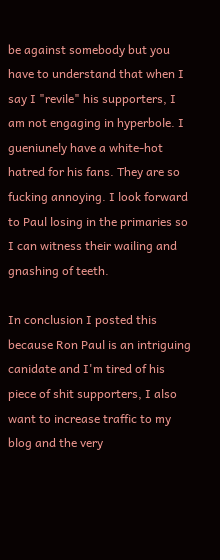be against somebody but you have to understand that when I say I "revile" his supporters, I am not engaging in hyperbole. I gueniunely have a white-hot hatred for his fans. They are so fucking annoying. I look forward to Paul losing in the primaries so I can witness their wailing and gnashing of teeth.

In conclusion I posted this because Ron Paul is an intriguing canidate and I'm tired of his piece of shit supporters, I also want to increase traffic to my blog and the very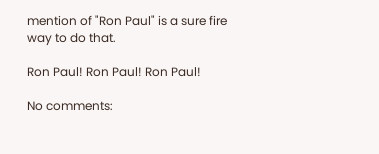mention of "Ron Paul" is a sure fire way to do that.

Ron Paul! Ron Paul! Ron Paul!

No comments: